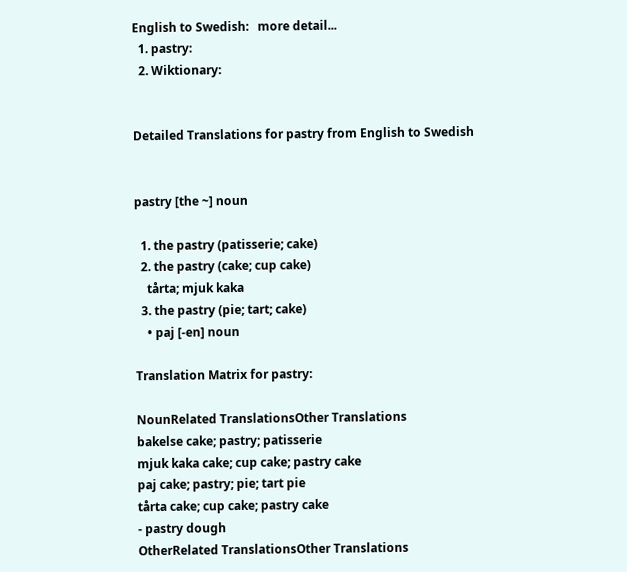English to Swedish:   more detail...
  1. pastry:
  2. Wiktionary:


Detailed Translations for pastry from English to Swedish


pastry [the ~] noun

  1. the pastry (patisserie; cake)
  2. the pastry (cake; cup cake)
    tårta; mjuk kaka
  3. the pastry (pie; tart; cake)
    • paj [-en] noun

Translation Matrix for pastry:

NounRelated TranslationsOther Translations
bakelse cake; pastry; patisserie
mjuk kaka cake; cup cake; pastry cake
paj cake; pastry; pie; tart pie
tårta cake; cup cake; pastry cake
- pastry dough
OtherRelated TranslationsOther Translations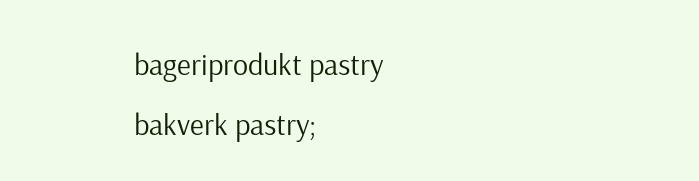bageriprodukt pastry
bakverk pastry;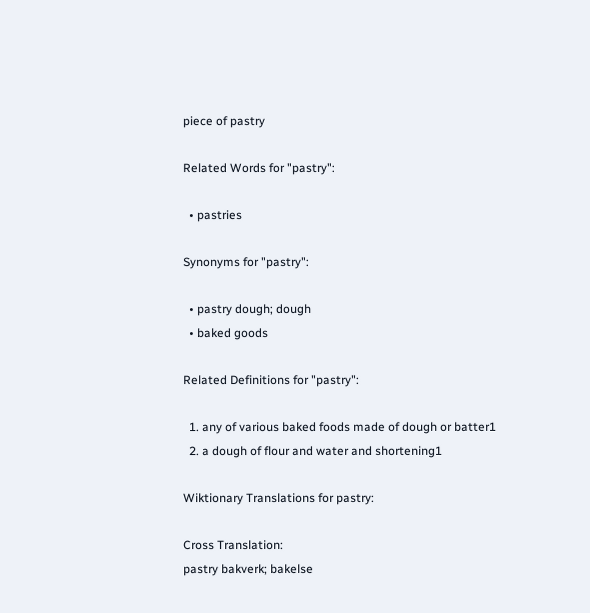piece of pastry

Related Words for "pastry":

  • pastries

Synonyms for "pastry":

  • pastry dough; dough
  • baked goods

Related Definitions for "pastry":

  1. any of various baked foods made of dough or batter1
  2. a dough of flour and water and shortening1

Wiktionary Translations for pastry:

Cross Translation:
pastry bakverk; bakelse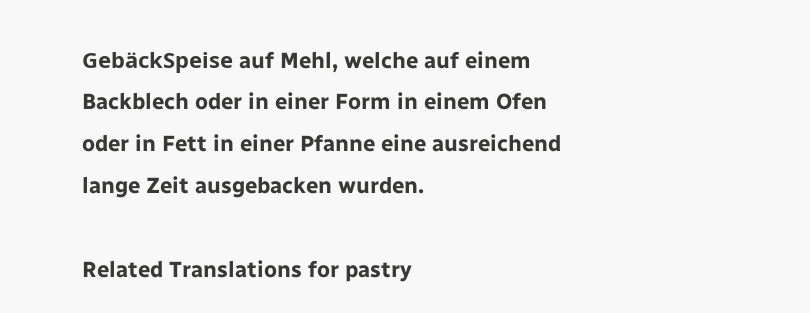GebäckSpeise auf Mehl, welche auf einem Backblech oder in einer Form in einem Ofen oder in Fett in einer Pfanne eine ausreichend lange Zeit ausgebacken wurden.

Related Translations for pastry